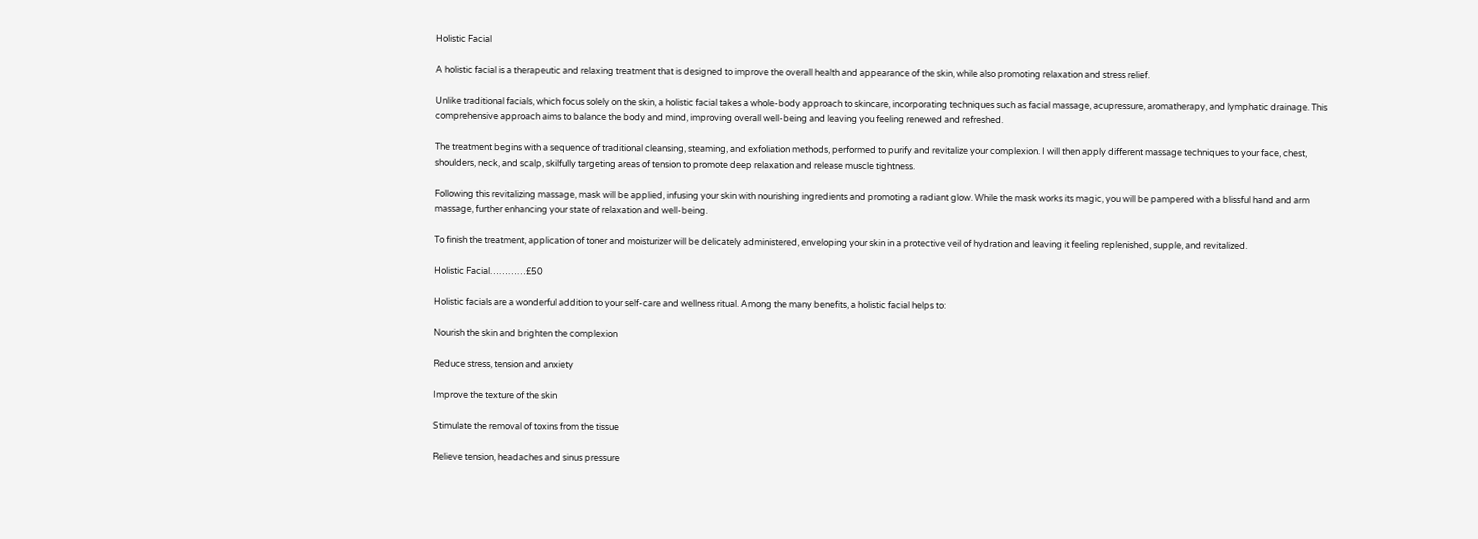Holistic Facial

A holistic facial is a therapeutic and relaxing treatment that is designed to improve the overall health and appearance of the skin, while also promoting relaxation and stress relief.

Unlike traditional facials, which focus solely on the skin, a holistic facial takes a whole-body approach to skincare, incorporating techniques such as facial massage, acupressure, aromatherapy, and lymphatic drainage. This comprehensive approach aims to balance the body and mind, improving overall well-being and leaving you feeling renewed and refreshed.

The treatment begins with a sequence of traditional cleansing, steaming, and exfoliation methods, performed to purify and revitalize your complexion. I will then apply different massage techniques to your face, chest, shoulders, neck, and scalp, skilfully targeting areas of tension to promote deep relaxation and release muscle tightness.

Following this revitalizing massage, mask will be applied, infusing your skin with nourishing ingredients and promoting a radiant glow. While the mask works its magic, you will be pampered with a blissful hand and arm massage, further enhancing your state of relaxation and well-being.

To finish the treatment, application of toner and moisturizer will be delicately administered, enveloping your skin in a protective veil of hydration and leaving it feeling replenished, supple, and revitalized.

Holistic Facial…………£50

Holistic facials are a wonderful addition to your self-care and wellness ritual. Among the many benefits, a holistic facial helps to:

Nourish the skin and brighten the complexion

Reduce stress, tension and anxiety

Improve the texture of the skin

Stimulate the removal of toxins from the tissue

Relieve tension, headaches and sinus pressure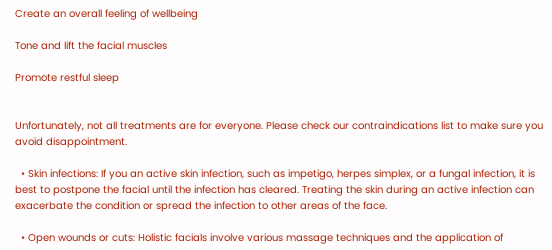Create an overall feeling of wellbeing

Tone and lift the facial muscles

Promote restful sleep


Unfortunately, not all treatments are for everyone. Please check our contraindications list to make sure you avoid disappointment.

  • Skin infections: If you an active skin infection, such as impetigo, herpes simplex, or a fungal infection, it is best to postpone the facial until the infection has cleared. Treating the skin during an active infection can exacerbate the condition or spread the infection to other areas of the face.

  • Open wounds or cuts: Holistic facials involve various massage techniques and the application of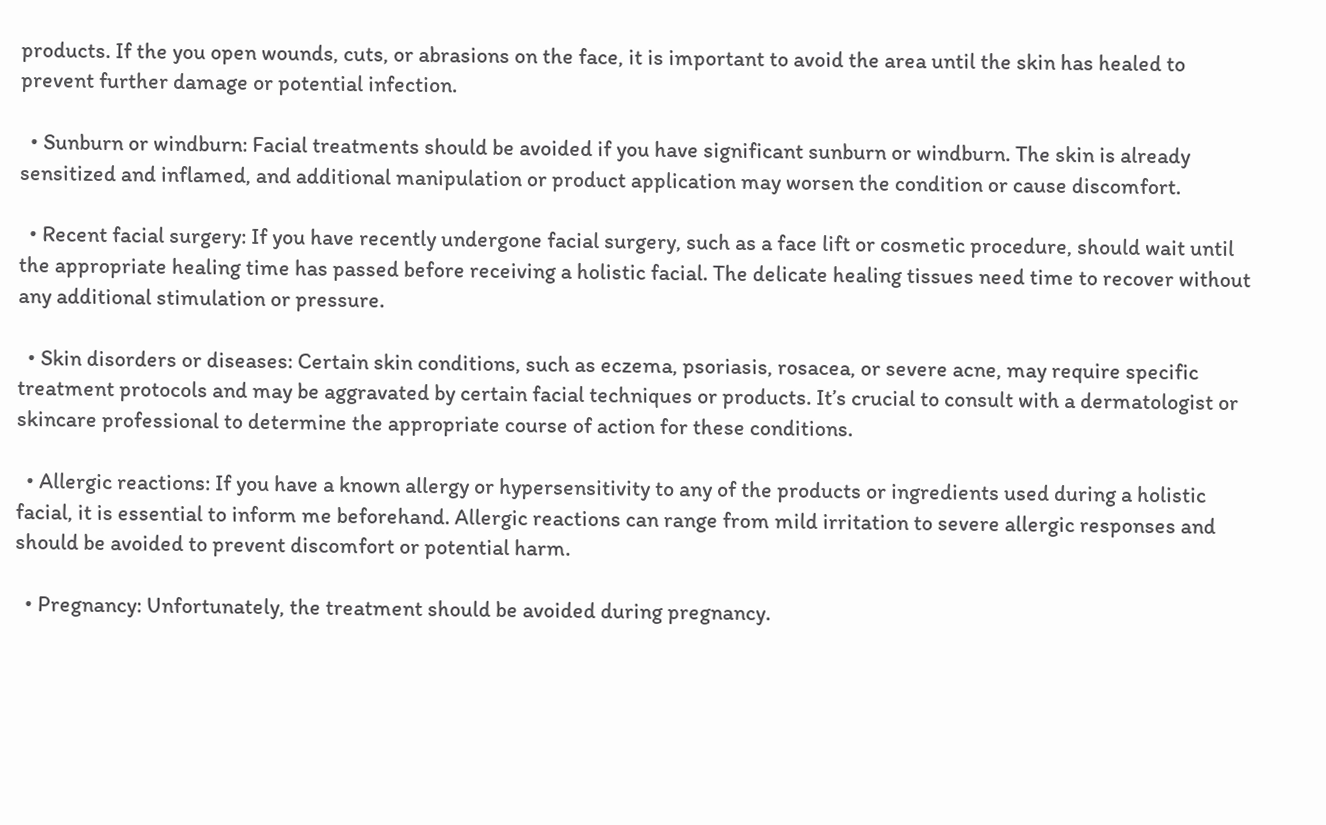products. If the you open wounds, cuts, or abrasions on the face, it is important to avoid the area until the skin has healed to prevent further damage or potential infection.

  • Sunburn or windburn: Facial treatments should be avoided if you have significant sunburn or windburn. The skin is already sensitized and inflamed, and additional manipulation or product application may worsen the condition or cause discomfort.

  • Recent facial surgery: If you have recently undergone facial surgery, such as a face lift or cosmetic procedure, should wait until the appropriate healing time has passed before receiving a holistic facial. The delicate healing tissues need time to recover without any additional stimulation or pressure.

  • Skin disorders or diseases: Certain skin conditions, such as eczema, psoriasis, rosacea, or severe acne, may require specific treatment protocols and may be aggravated by certain facial techniques or products. It’s crucial to consult with a dermatologist or skincare professional to determine the appropriate course of action for these conditions.

  • Allergic reactions: If you have a known allergy or hypersensitivity to any of the products or ingredients used during a holistic facial, it is essential to inform me beforehand. Allergic reactions can range from mild irritation to severe allergic responses and should be avoided to prevent discomfort or potential harm.

  • Pregnancy: Unfortunately, the treatment should be avoided during pregnancy.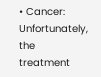• Cancer: Unfortunately, the treatment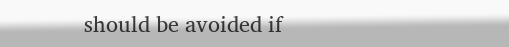should be avoided if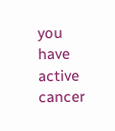you have active cancer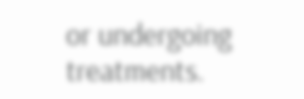or undergoing treatments.